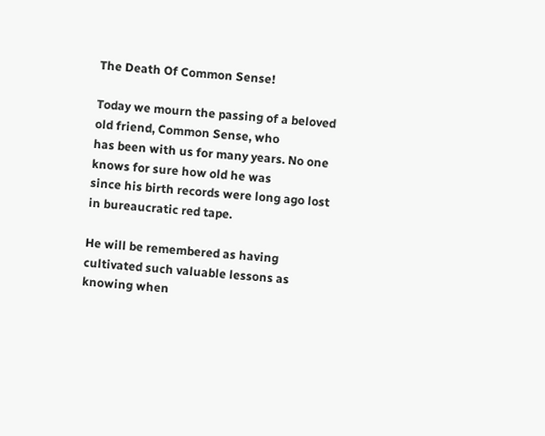The Death Of Common Sense!

Today we mourn the passing of a beloved old friend, Common Sense, who
has been with us for many years. No one knows for sure how old he was
since his birth records were long ago lost in bureaucratic red tape.

He will be remembered as having cultivated such valuable lessons as
knowing when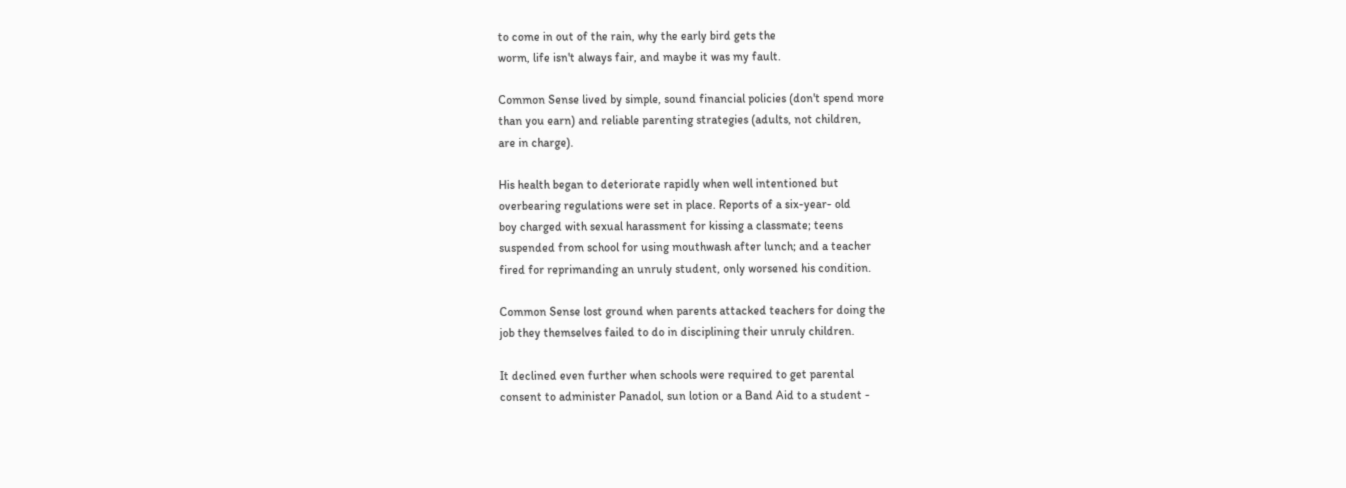to come in out of the rain, why the early bird gets the
worm, life isn't always fair, and maybe it was my fault.

Common Sense lived by simple, sound financial policies (don't spend more
than you earn) and reliable parenting strategies (adults, not children,
are in charge).

His health began to deteriorate rapidly when well intentioned but
overbearing regulations were set in place. Reports of a six-year- old
boy charged with sexual harassment for kissing a classmate; teens
suspended from school for using mouthwash after lunch; and a teacher
fired for reprimanding an unruly student, only worsened his condition.

Common Sense lost ground when parents attacked teachers for doing the
job they themselves failed to do in disciplining their unruly children.

It declined even further when schools were required to get parental
consent to administer Panadol, sun lotion or a Band Aid to a student -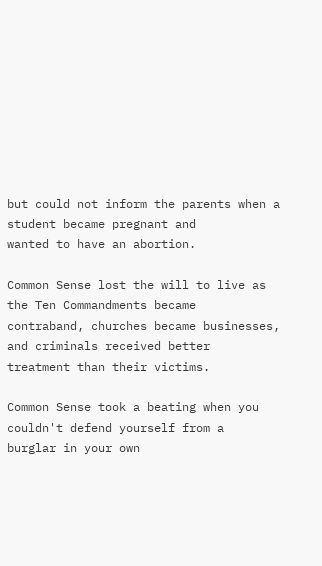but could not inform the parents when a student became pregnant and
wanted to have an abortion.

Common Sense lost the will to live as the Ten Commandments became
contraband, churches became businesses, and criminals received better
treatment than their victims.

Common Sense took a beating when you couldn't defend yourself from a
burglar in your own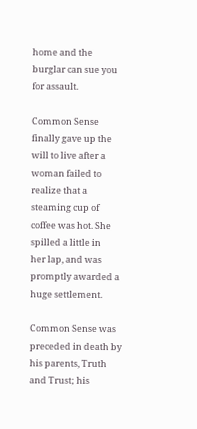home and the burglar can sue you for assault.

Common Sense finally gave up the will to live after a woman failed to
realize that a steaming cup of coffee was hot. She spilled a little in
her lap, and was promptly awarded a huge settlement.

Common Sense was preceded in death by his parents, Truth and Trust; his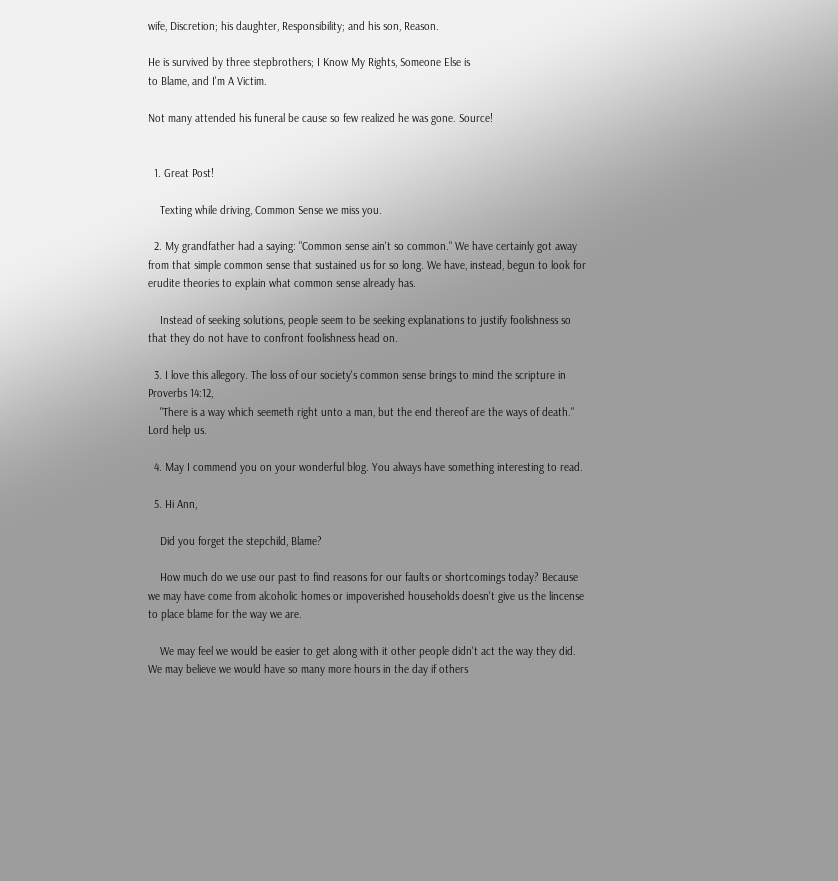wife, Discretion; his daughter, Responsibility; and his son, Reason.

He is survived by three stepbrothers; I Know My Rights, Someone Else is
to Blame, and I'm A Victim.

Not many attended his funeral be cause so few realized he was gone. Source!


  1. Great Post!

    Texting while driving, Common Sense we miss you.

  2. My grandfather had a saying: "Common sense ain't so common." We have certainly got away from that simple common sense that sustained us for so long. We have, instead, begun to look for erudite theories to explain what common sense already has.

    Instead of seeking solutions, people seem to be seeking explanations to justify foolishness so that they do not have to confront foolishness head on.

  3. I love this allegory. The loss of our society's common sense brings to mind the scripture in Proverbs 14:12,
    "There is a way which seemeth right unto a man, but the end thereof are the ways of death." Lord help us.

  4. May I commend you on your wonderful blog. You always have something interesting to read.

  5. Hi Ann,

    Did you forget the stepchild, Blame?

    How much do we use our past to find reasons for our faults or shortcomings today? Because we may have come from alcoholic homes or impoverished households doesn't give us the lincense to place blame for the way we are.

    We may feel we would be easier to get along with it other people didn't act the way they did. We may believe we would have so many more hours in the day if others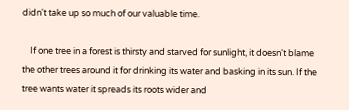didn't take up so much of our valuable time.

    If one tree in a forest is thirsty and starved for sunlight, it doesn't blame the other trees around it for drinking its water and basking in its sun. If the tree wants water it spreads its roots wider and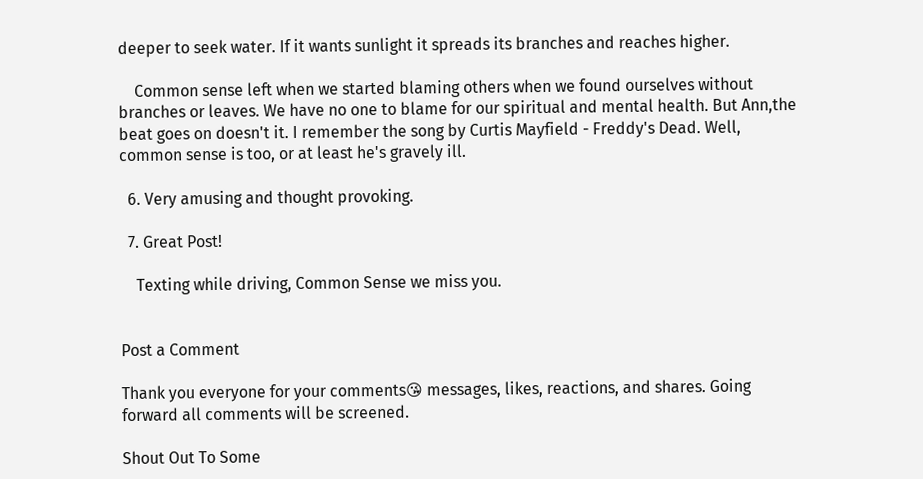deeper to seek water. If it wants sunlight it spreads its branches and reaches higher.

    Common sense left when we started blaming others when we found ourselves without branches or leaves. We have no one to blame for our spiritual and mental health. But Ann,the beat goes on doesn't it. I remember the song by Curtis Mayfield - Freddy's Dead. Well, common sense is too, or at least he's gravely ill.

  6. Very amusing and thought provoking.

  7. Great Post!

    Texting while driving, Common Sense we miss you.


Post a Comment

Thank you everyone for your comments😘 messages, likes, reactions, and shares. Going forward all comments will be screened.

Shout Out To Some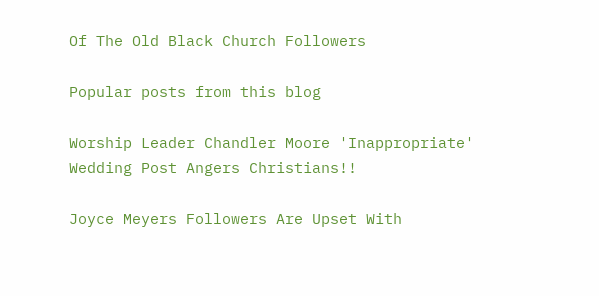Of The Old Black Church Followers

Popular posts from this blog

Worship Leader Chandler Moore 'Inappropriate' Wedding Post Angers Christians!!

Joyce Meyers Followers Are Upset With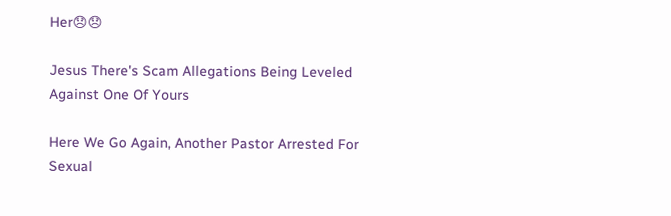Her😞😞

Jesus There's Scam Allegations Being Leveled Against One Of Yours

Here We Go Again, Another Pastor Arrested For Sexual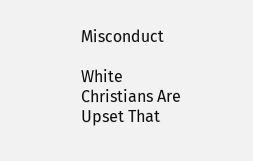Misconduct

White Christians Are Upset That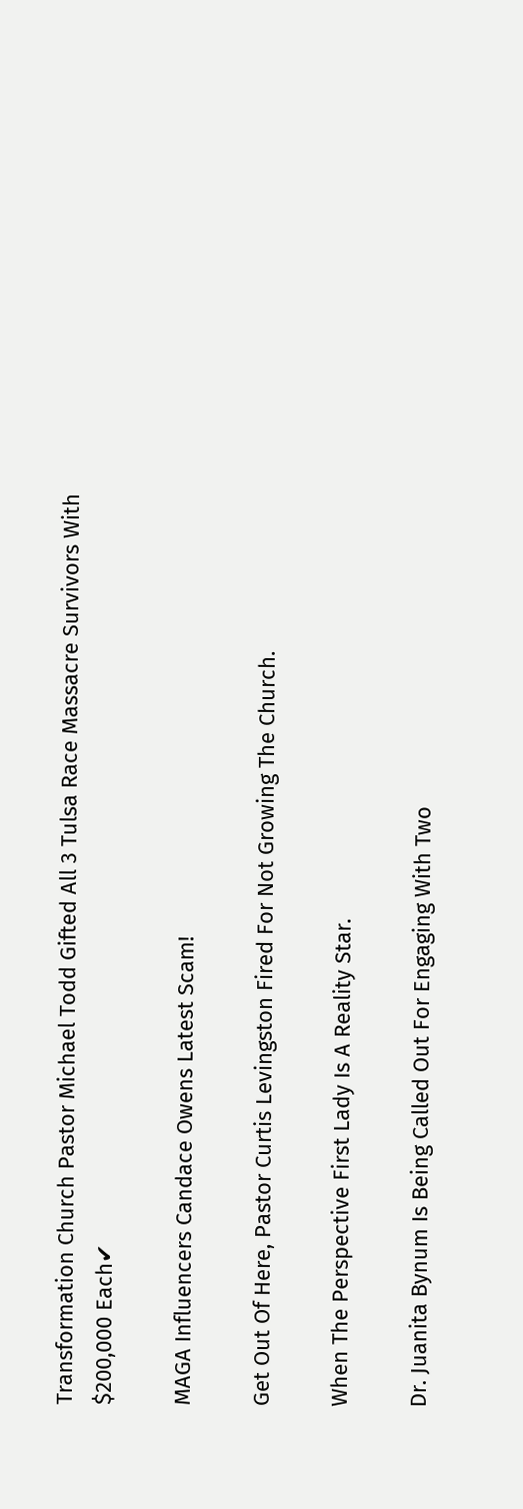Transformation Church Pastor Michael Todd Gifted All 3 Tulsa Race Massacre Survivors With $200,000 Each✔

MAGA Influencers Candace Owens Latest Scam!

Get Out Of Here, Pastor Curtis Levingston Fired For Not Growing The Church.

When The Perspective First Lady Is A Reality Star.

Dr. Juanita Bynum Is Being Called Out For Engaging With Two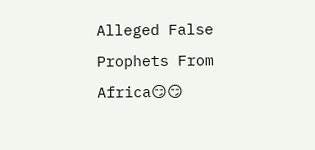Alleged False Prophets From Africa😏😏